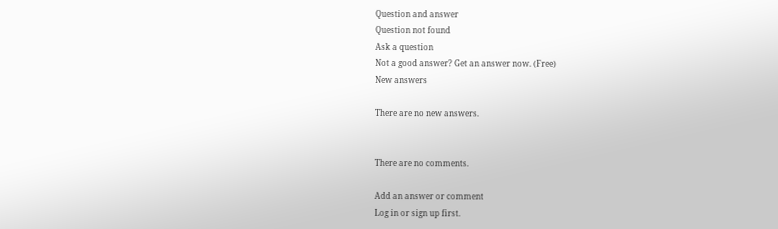Question and answer
Question not found
Ask a question
Not a good answer? Get an answer now. (Free)
New answers

There are no new answers.


There are no comments.

Add an answer or comment
Log in or sign up first.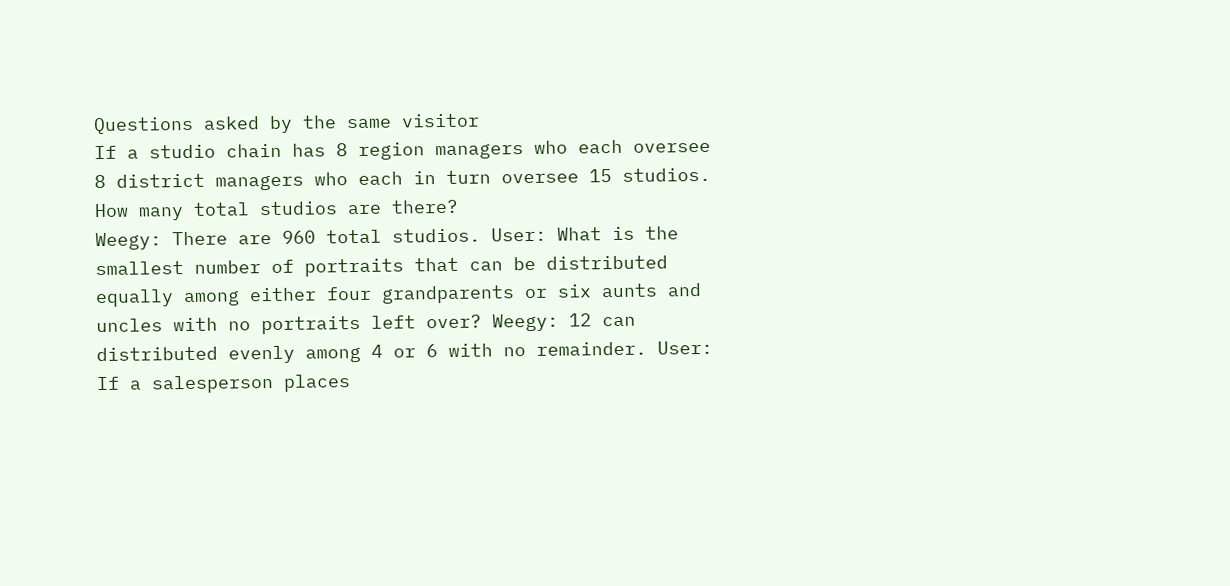Questions asked by the same visitor
If a studio chain has 8 region managers who each oversee 8 district managers who each in turn oversee 15 studios. How many total studios are there?
Weegy: There are 960 total studios. User: What is the smallest number of portraits that can be distributed equally among either four grandparents or six aunts and uncles with no portraits left over? Weegy: 12 can distributed evenly among 4 or 6 with no remainder. User: If a salesperson places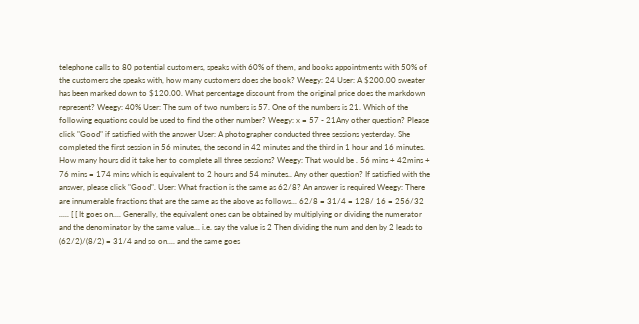telephone calls to 80 potential customers, speaks with 60% of them, and books appointments with 50% of the customers she speaks with, how many customers does she book? Weegy: 24 User: A $200.00 sweater has been marked down to $120.00. What percentage discount from the original price does the markdown represent? Weegy: 40% User: The sum of two numbers is 57. One of the numbers is 21. Which of the following equations could be used to find the other number? Weegy: x = 57 - 21Any other question? Please click "Good" if satisfied with the answer User: A photographer conducted three sessions yesterday. She completed the first session in 56 minutes, the second in 42 minutes and the third in 1 hour and 16 minutes. How many hours did it take her to complete all three sessions? Weegy: That would be . 56 mins + 42mins + 76 mins = 174 mins which is equivalent to 2 hours and 54 minutes.. Any other question? If satisfied with the answer, please click "Good". User: What fraction is the same as 62/8? An answer is required Weegy: There are innumerable fractions that are the same as the above as follows... 62/8 = 31/4 = 128/ 16 = 256/32 ..... [ [ It goes on.... Generally, the equivalent ones can be obtained by multiplying or dividing the numerator and the denominator by the same value... i.e. say the value is 2 Then dividing the num and den by 2 leads to (62/2)/(8/2) = 31/4 and so on.... and the same goes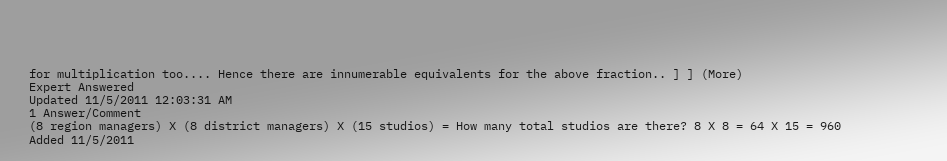for multiplication too.... Hence there are innumerable equivalents for the above fraction.. ] ] (More)
Expert Answered
Updated 11/5/2011 12:03:31 AM
1 Answer/Comment
(8 region managers) X (8 district managers) X (15 studios) = How many total studios are there? 8 X 8 = 64 X 15 = 960
Added 11/5/2011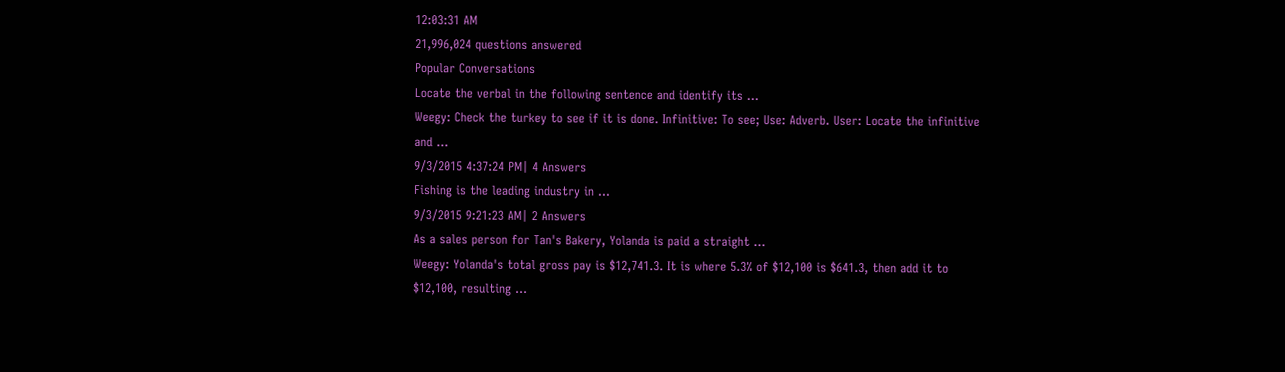12:03:31 AM
21,996,024 questions answered
Popular Conversations
Locate the verbal in the following sentence and identify its ...
Weegy: Check the turkey to see if it is done. Infinitive: To see; Use: Adverb. User: Locate the infinitive and ...
9/3/2015 4:37:24 PM| 4 Answers
Fishing is the leading industry in ...
9/3/2015 9:21:23 AM| 2 Answers
As a sales person for Tan's Bakery, Yolanda is paid a straight ...
Weegy: Yolanda's total gross pay is $12,741.3. It is where 5.3% of $12,100 is $641.3, then add it to $12,100, resulting ...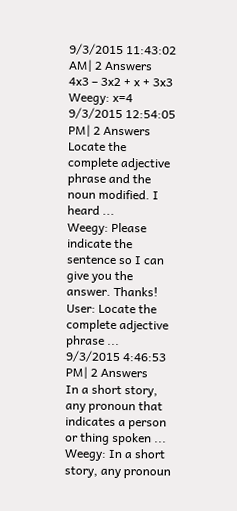9/3/2015 11:43:02 AM| 2 Answers
4x3 – 3x2 + x + 3x3
Weegy: x=4
9/3/2015 12:54:05 PM| 2 Answers
Locate the complete adjective phrase and the noun modified. I heard ...
Weegy: Please indicate the sentence so I can give you the answer. Thanks! User: Locate the complete adjective phrase ...
9/3/2015 4:46:53 PM| 2 Answers
In a short story, any pronoun that indicates a person or thing spoken ...
Weegy: In a short story, any pronoun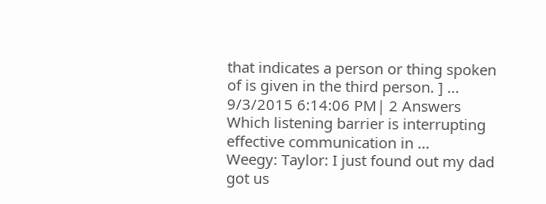that indicates a person or thing spoken of is given in the third person. ] ...
9/3/2015 6:14:06 PM| 2 Answers
Which listening barrier is interrupting effective communication in ...
Weegy: Taylor: I just found out my dad got us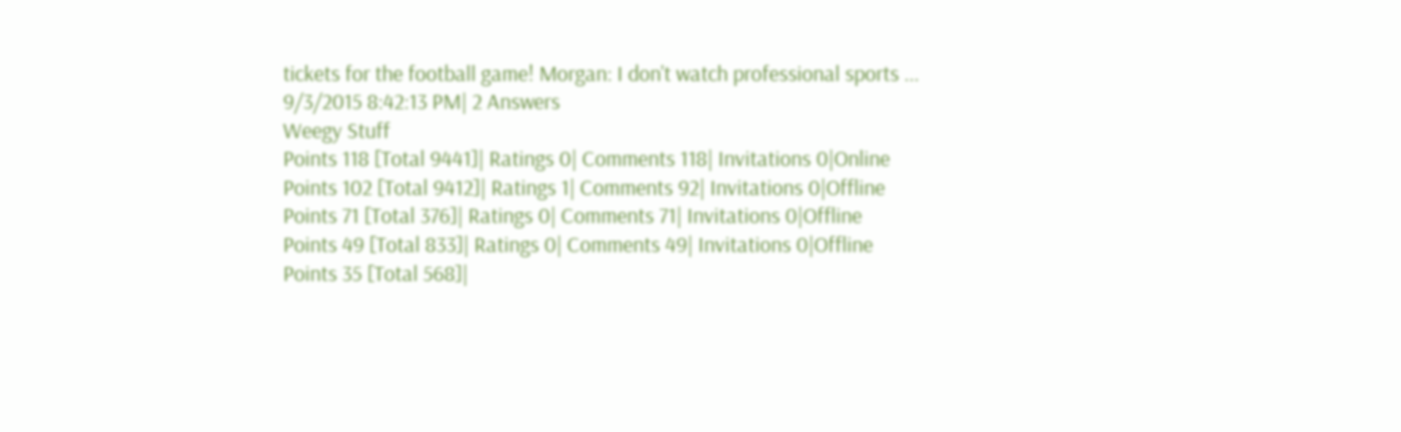tickets for the football game! Morgan: I don't watch professional sports ...
9/3/2015 8:42:13 PM| 2 Answers
Weegy Stuff
Points 118 [Total 9441]| Ratings 0| Comments 118| Invitations 0|Online
Points 102 [Total 9412]| Ratings 1| Comments 92| Invitations 0|Offline
Points 71 [Total 376]| Ratings 0| Comments 71| Invitations 0|Offline
Points 49 [Total 833]| Ratings 0| Comments 49| Invitations 0|Offline
Points 35 [Total 568]|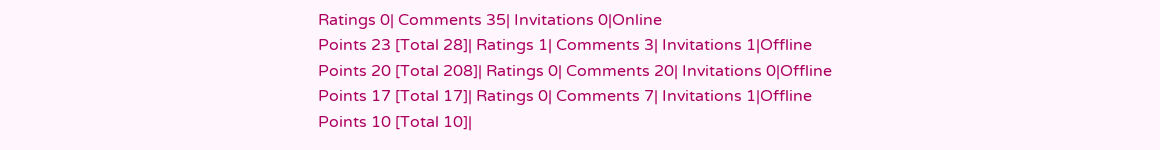Ratings 0| Comments 35| Invitations 0|Online
Points 23 [Total 28]| Ratings 1| Comments 3| Invitations 1|Offline
Points 20 [Total 208]| Ratings 0| Comments 20| Invitations 0|Offline
Points 17 [Total 17]| Ratings 0| Comments 7| Invitations 1|Offline
Points 10 [Total 10]|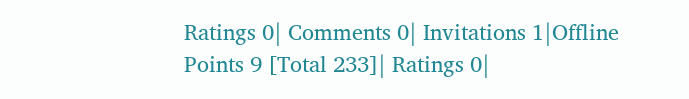Ratings 0| Comments 0| Invitations 1|Offline
Points 9 [Total 233]| Ratings 0|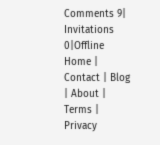Comments 9| Invitations 0|Offline
Home | Contact | Blog | About | Terms | Privacy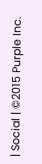| Social | ©2015 Purple Inc.